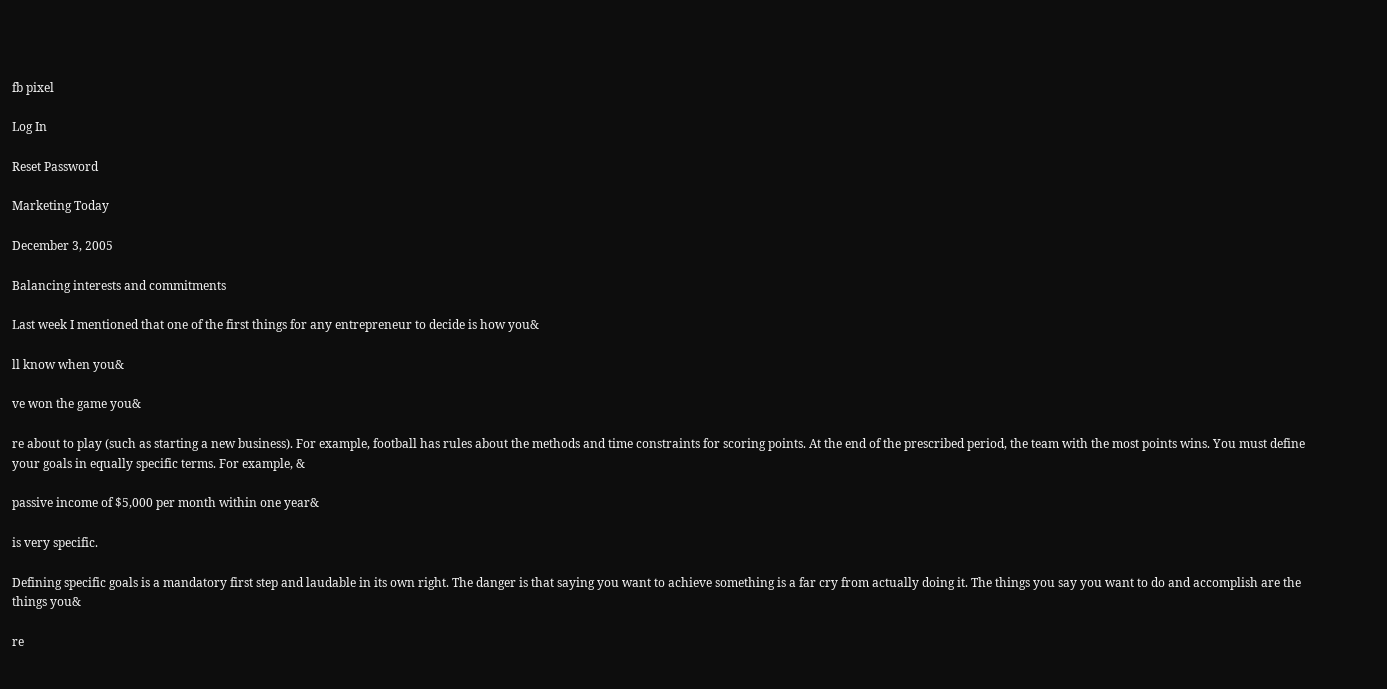fb pixel

Log In

Reset Password

Marketing Today

December 3, 2005

Balancing interests and commitments

Last week I mentioned that one of the first things for any entrepreneur to decide is how you&

ll know when you&

ve won the game you&

re about to play (such as starting a new business). For example, football has rules about the methods and time constraints for scoring points. At the end of the prescribed period, the team with the most points wins. You must define your goals in equally specific terms. For example, &

passive income of $5,000 per month within one year&

is very specific.

Defining specific goals is a mandatory first step and laudable in its own right. The danger is that saying you want to achieve something is a far cry from actually doing it. The things you say you want to do and accomplish are the things you&

re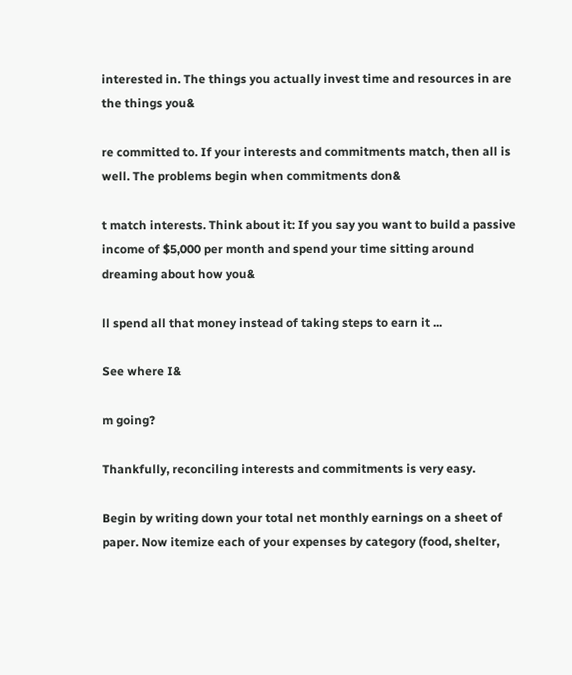interested in. The things you actually invest time and resources in are the things you&

re committed to. If your interests and commitments match, then all is well. The problems begin when commitments don&

t match interests. Think about it: If you say you want to build a passive income of $5,000 per month and spend your time sitting around dreaming about how you&

ll spend all that money instead of taking steps to earn it ...

See where I&

m going?

Thankfully, reconciling interests and commitments is very easy.

Begin by writing down your total net monthly earnings on a sheet of paper. Now itemize each of your expenses by category (food, shelter,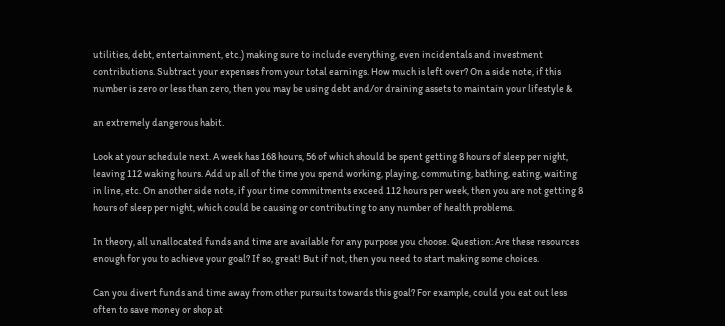utilities, debt, entertainment, etc.) making sure to include everything, even incidentals and investment contributions. Subtract your expenses from your total earnings. How much is left over? On a side note, if this number is zero or less than zero, then you may be using debt and/or draining assets to maintain your lifestyle &

an extremely dangerous habit.

Look at your schedule next. A week has 168 hours, 56 of which should be spent getting 8 hours of sleep per night, leaving 112 waking hours. Add up all of the time you spend working, playing, commuting, bathing, eating, waiting in line, etc. On another side note, if your time commitments exceed 112 hours per week, then you are not getting 8 hours of sleep per night, which could be causing or contributing to any number of health problems.

In theory, all unallocated funds and time are available for any purpose you choose. Question: Are these resources enough for you to achieve your goal? If so, great! But if not, then you need to start making some choices.

Can you divert funds and time away from other pursuits towards this goal? For example, could you eat out less often to save money or shop at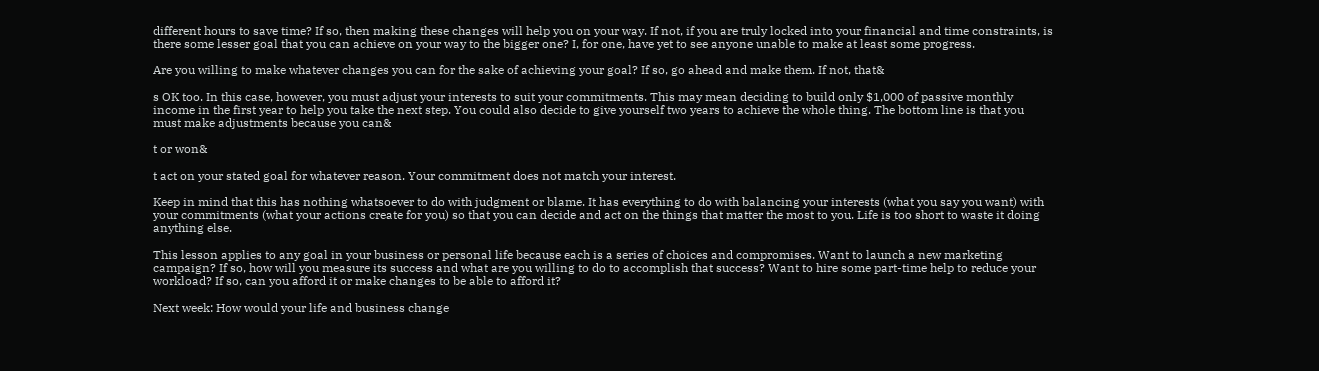different hours to save time? If so, then making these changes will help you on your way. If not, if you are truly locked into your financial and time constraints, is there some lesser goal that you can achieve on your way to the bigger one? I, for one, have yet to see anyone unable to make at least some progress.

Are you willing to make whatever changes you can for the sake of achieving your goal? If so, go ahead and make them. If not, that&

s OK too. In this case, however, you must adjust your interests to suit your commitments. This may mean deciding to build only $1,000 of passive monthly income in the first year to help you take the next step. You could also decide to give yourself two years to achieve the whole thing. The bottom line is that you must make adjustments because you can&

t or won&

t act on your stated goal for whatever reason. Your commitment does not match your interest.

Keep in mind that this has nothing whatsoever to do with judgment or blame. It has everything to do with balancing your interests (what you say you want) with your commitments (what your actions create for you) so that you can decide and act on the things that matter the most to you. Life is too short to waste it doing anything else.

This lesson applies to any goal in your business or personal life because each is a series of choices and compromises. Want to launch a new marketing campaign? If so, how will you measure its success and what are you willing to do to accomplish that success? Want to hire some part-time help to reduce your workload? If so, can you afford it or make changes to be able to afford it?

Next week: How would your life and business change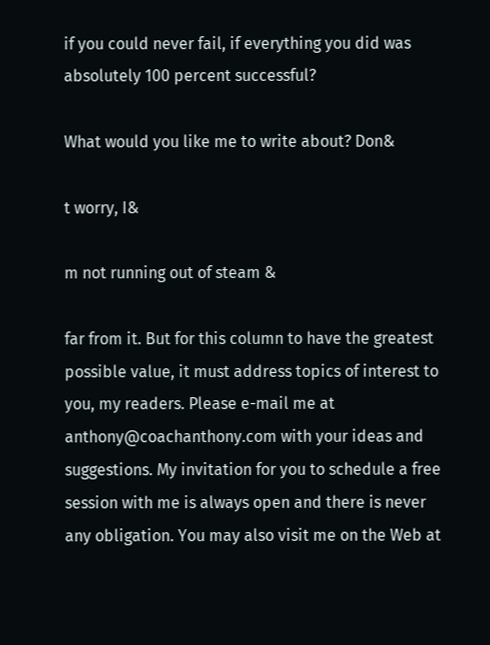if you could never fail, if everything you did was absolutely 100 percent successful?

What would you like me to write about? Don&

t worry, I&

m not running out of steam &

far from it. But for this column to have the greatest possible value, it must address topics of interest to you, my readers. Please e-mail me at anthony@coachanthony.com with your ideas and suggestions. My invitation for you to schedule a free session with me is always open and there is never any obligation. You may also visit me on the Web at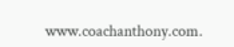www.coachanthony.com.